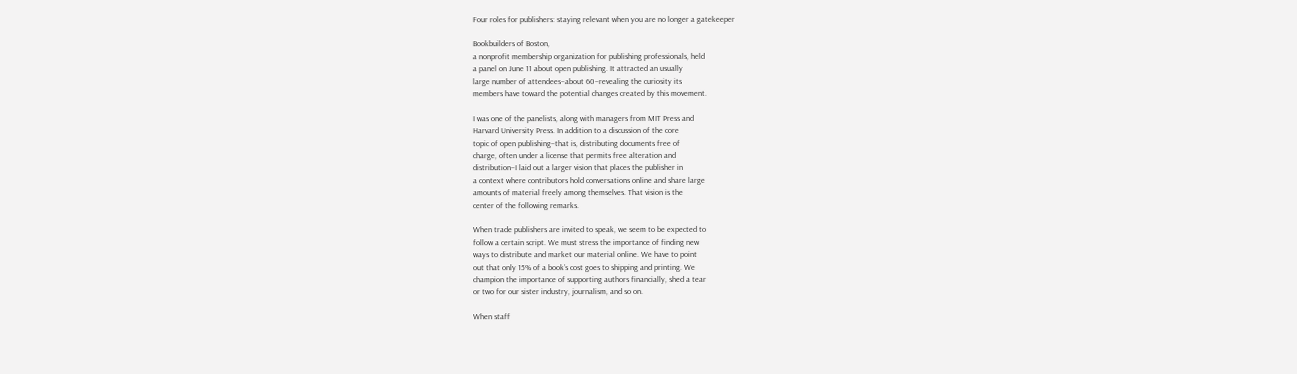Four roles for publishers: staying relevant when you are no longer a gatekeeper

Bookbuilders of Boston,
a nonprofit membership organization for publishing professionals, held
a panel on June 11 about open publishing. It attracted an usually
large number of attendees–about 60–revealing the curiosity its
members have toward the potential changes created by this movement.

I was one of the panelists, along with managers from MIT Press and
Harvard University Press. In addition to a discussion of the core
topic of open publishing–that is, distributing documents free of
charge, often under a license that permits free alteration and
distribution–I laid out a larger vision that places the publisher in
a context where contributors hold conversations online and share large
amounts of material freely among themselves. That vision is the
center of the following remarks.

When trade publishers are invited to speak, we seem to be expected to
follow a certain script. We must stress the importance of finding new
ways to distribute and market our material online. We have to point
out that only 15% of a book’s cost goes to shipping and printing. We
champion the importance of supporting authors financially, shed a tear
or two for our sister industry, journalism, and so on.

When staff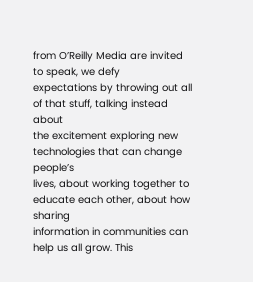from O’Reilly Media are invited to speak, we defy
expectations by throwing out all of that stuff, talking instead about
the excitement exploring new technologies that can change people’s
lives, about working together to educate each other, about how sharing
information in communities can help us all grow. This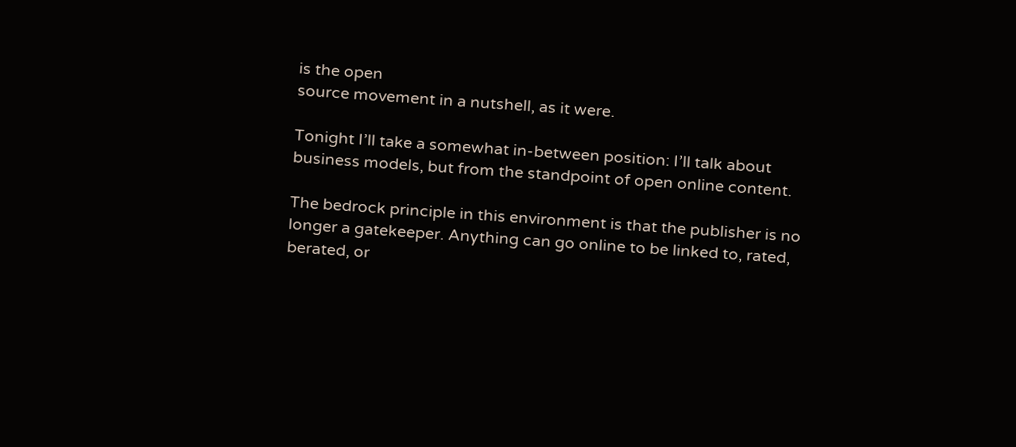is the open
source movement in a nutshell, as it were.

Tonight I’ll take a somewhat in-between position: I’ll talk about
business models, but from the standpoint of open online content.

The bedrock principle in this environment is that the publisher is no
longer a gatekeeper. Anything can go online to be linked to, rated,
berated, or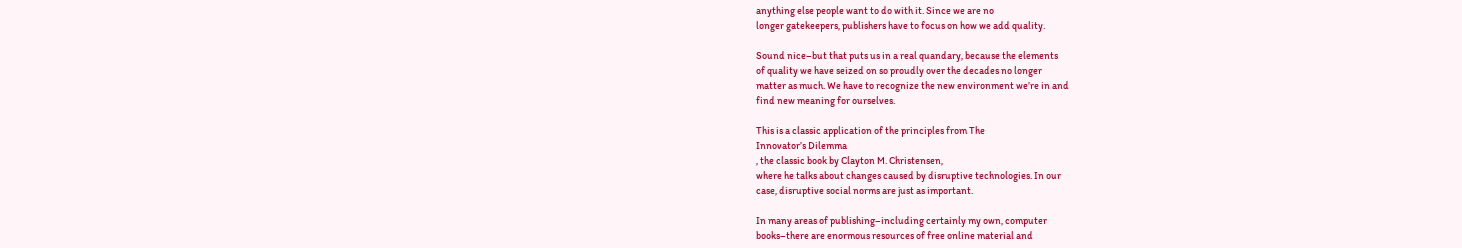anything else people want to do with it. Since we are no
longer gatekeepers, publishers have to focus on how we add quality.

Sound nice–but that puts us in a real quandary, because the elements
of quality we have seized on so proudly over the decades no longer
matter as much. We have to recognize the new environment we’re in and
find new meaning for ourselves.

This is a classic application of the principles from The
Innovator’s Dilemma
, the classic book by Clayton M. Christensen,
where he talks about changes caused by disruptive technologies. In our
case, disruptive social norms are just as important.

In many areas of publishing–including certainly my own, computer
books–there are enormous resources of free online material and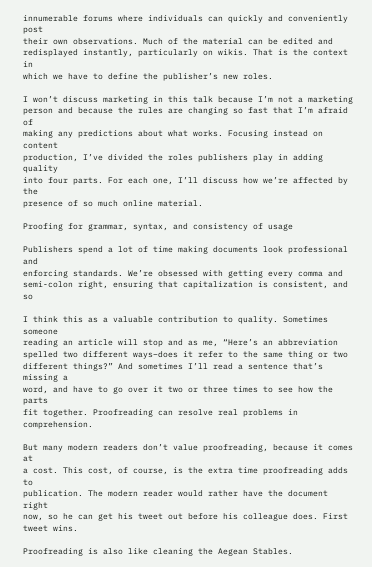innumerable forums where individuals can quickly and conveniently post
their own observations. Much of the material can be edited and
redisplayed instantly, particularly on wikis. That is the context in
which we have to define the publisher’s new roles.

I won’t discuss marketing in this talk because I’m not a marketing
person and because the rules are changing so fast that I’m afraid of
making any predictions about what works. Focusing instead on content
production, I’ve divided the roles publishers play in adding quality
into four parts. For each one, I’ll discuss how we’re affected by the
presence of so much online material.

Proofing for grammar, syntax, and consistency of usage

Publishers spend a lot of time making documents look professional and
enforcing standards. We’re obsessed with getting every comma and
semi-colon right, ensuring that capitalization is consistent, and so

I think this as a valuable contribution to quality. Sometimes someone
reading an article will stop and as me, “Here’s an abbreviation
spelled two different ways–does it refer to the same thing or two
different things?” And sometimes I’ll read a sentence that’s missing a
word, and have to go over it two or three times to see how the parts
fit together. Proofreading can resolve real problems in comprehension.

But many modern readers don’t value proofreading, because it comes at
a cost. This cost, of course, is the extra time proofreading adds to
publication. The modern reader would rather have the document right
now, so he can get his tweet out before his colleague does. First
tweet wins.

Proofreading is also like cleaning the Aegean Stables.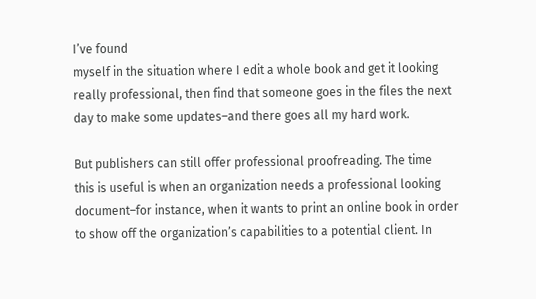I’ve found
myself in the situation where I edit a whole book and get it looking
really professional, then find that someone goes in the files the next
day to make some updates–and there goes all my hard work.

But publishers can still offer professional proofreading. The time
this is useful is when an organization needs a professional looking
document–for instance, when it wants to print an online book in order
to show off the organization’s capabilities to a potential client. In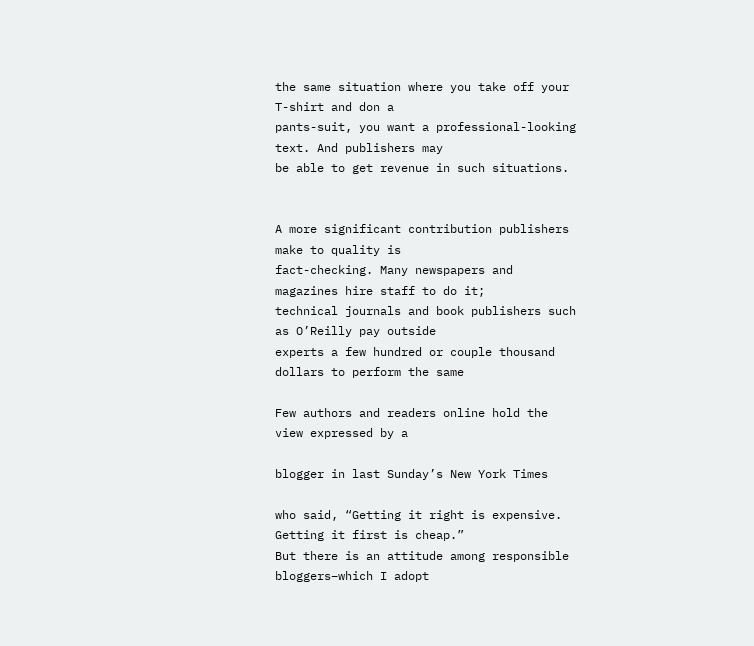the same situation where you take off your T-shirt and don a
pants-suit, you want a professional-looking text. And publishers may
be able to get revenue in such situations.


A more significant contribution publishers make to quality is
fact-checking. Many newspapers and magazines hire staff to do it;
technical journals and book publishers such as O’Reilly pay outside
experts a few hundred or couple thousand dollars to perform the same

Few authors and readers online hold the view expressed by a

blogger in last Sunday’s New York Times

who said, “Getting it right is expensive. Getting it first is cheap.”
But there is an attitude among responsible bloggers–which I adopt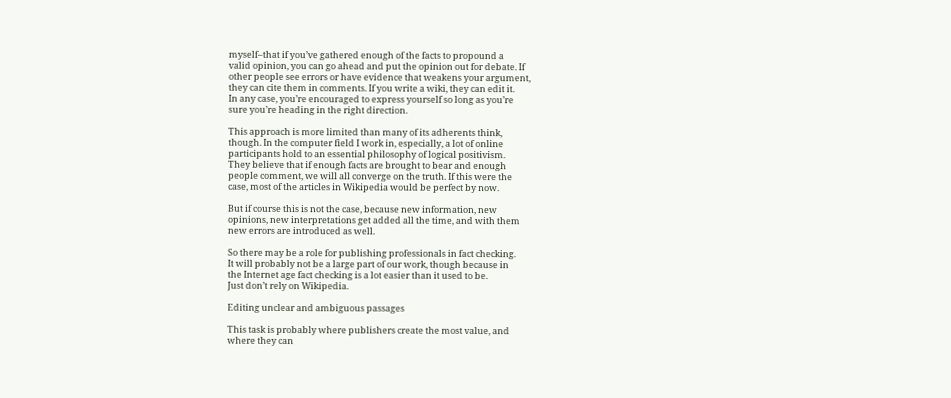myself–that if you’ve gathered enough of the facts to propound a
valid opinion, you can go ahead and put the opinion out for debate. If
other people see errors or have evidence that weakens your argument,
they can cite them in comments. If you write a wiki, they can edit it.
In any case, you’re encouraged to express yourself so long as you’re
sure you’re heading in the right direction.

This approach is more limited than many of its adherents think,
though. In the computer field I work in, especially, a lot of online
participants hold to an essential philosophy of logical positivism.
They believe that if enough facts are brought to bear and enough
people comment, we will all converge on the truth. If this were the
case, most of the articles in Wikipedia would be perfect by now.

But if course this is not the case, because new information, new
opinions, new interpretations get added all the time, and with them
new errors are introduced as well.

So there may be a role for publishing professionals in fact checking.
It will probably not be a large part of our work, though because in
the Internet age fact checking is a lot easier than it used to be.
Just don’t rely on Wikipedia.

Editing unclear and ambiguous passages

This task is probably where publishers create the most value, and
where they can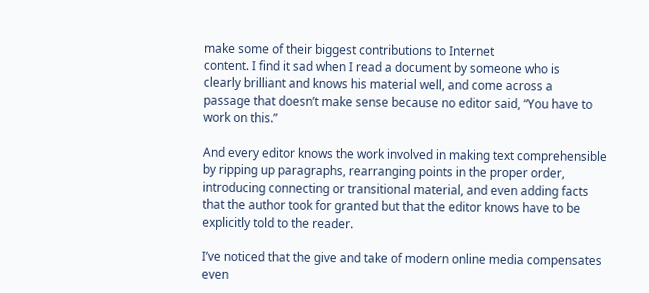make some of their biggest contributions to Internet
content. I find it sad when I read a document by someone who is
clearly brilliant and knows his material well, and come across a
passage that doesn’t make sense because no editor said, “You have to
work on this.”

And every editor knows the work involved in making text comprehensible
by ripping up paragraphs, rearranging points in the proper order,
introducing connecting or transitional material, and even adding facts
that the author took for granted but that the editor knows have to be
explicitly told to the reader.

I’ve noticed that the give and take of modern online media compensates
even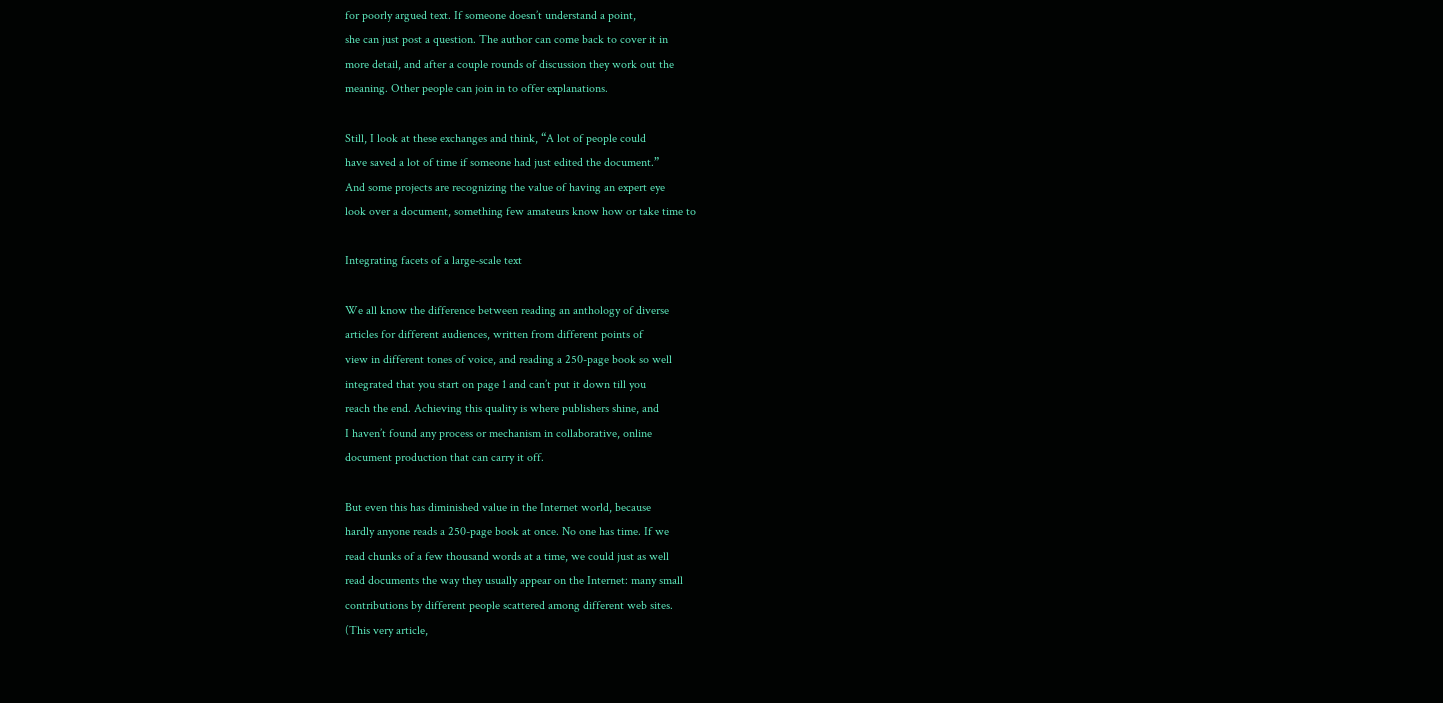for poorly argued text. If someone doesn’t understand a point,
she can just post a question. The author can come back to cover it in
more detail, and after a couple rounds of discussion they work out the
meaning. Other people can join in to offer explanations.

Still, I look at these exchanges and think, “A lot of people could
have saved a lot of time if someone had just edited the document.”
And some projects are recognizing the value of having an expert eye
look over a document, something few amateurs know how or take time to

Integrating facets of a large-scale text

We all know the difference between reading an anthology of diverse
articles for different audiences, written from different points of
view in different tones of voice, and reading a 250-page book so well
integrated that you start on page 1 and can’t put it down till you
reach the end. Achieving this quality is where publishers shine, and
I haven’t found any process or mechanism in collaborative, online
document production that can carry it off.

But even this has diminished value in the Internet world, because
hardly anyone reads a 250-page book at once. No one has time. If we
read chunks of a few thousand words at a time, we could just as well
read documents the way they usually appear on the Internet: many small
contributions by different people scattered among different web sites.
(This very article,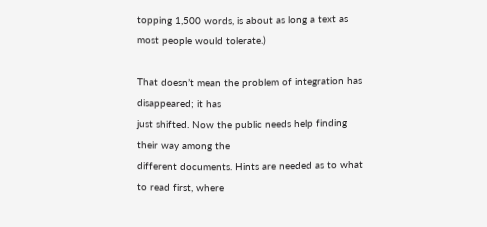topping 1,500 words, is about as long a text as
most people would tolerate.)

That doesn’t mean the problem of integration has disappeared; it has
just shifted. Now the public needs help finding their way among the
different documents. Hints are needed as to what to read first, where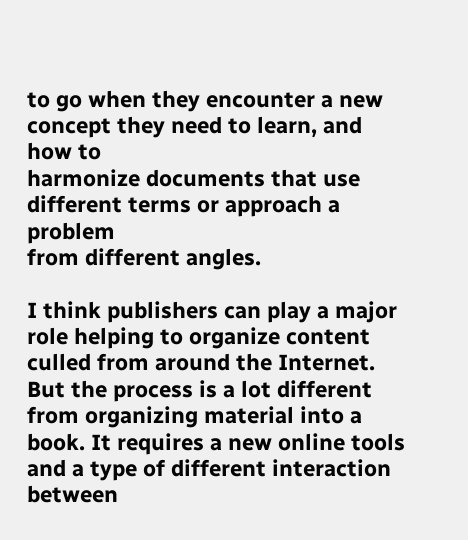to go when they encounter a new concept they need to learn, and how to
harmonize documents that use different terms or approach a problem
from different angles.

I think publishers can play a major role helping to organize content
culled from around the Internet. But the process is a lot different
from organizing material into a book. It requires a new online tools
and a type of different interaction between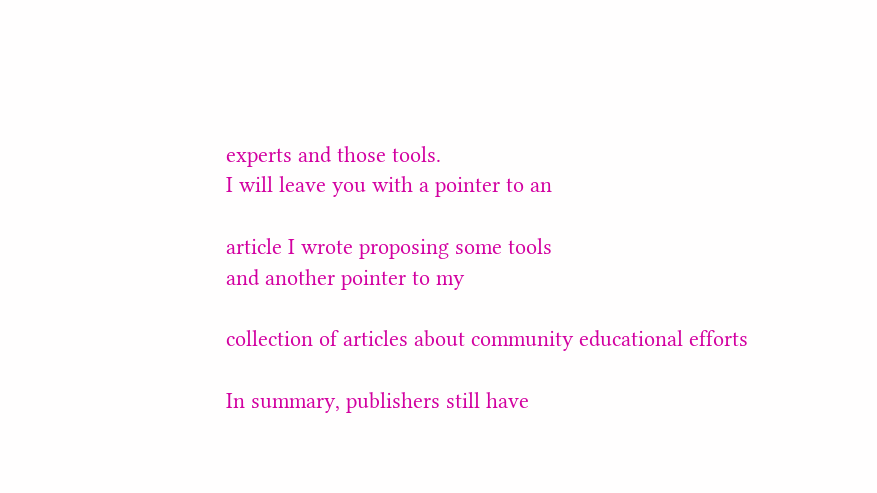experts and those tools.
I will leave you with a pointer to an

article I wrote proposing some tools
and another pointer to my

collection of articles about community educational efforts

In summary, publishers still have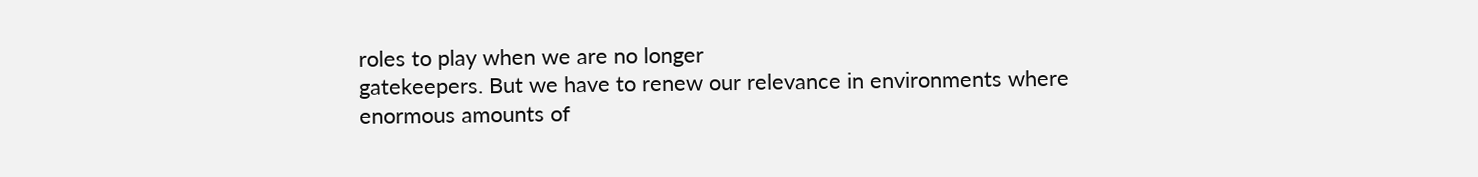roles to play when we are no longer
gatekeepers. But we have to renew our relevance in environments where
enormous amounts of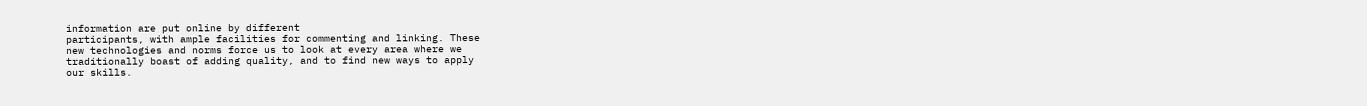information are put online by different
participants, with ample facilities for commenting and linking. These
new technologies and norms force us to look at every area where we
traditionally boast of adding quality, and to find new ways to apply
our skills.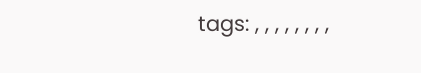tags: , , , , , , , ,